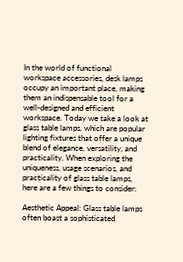In the world of functional workspace accessories, desk lamps occupy an important place, making them an indispensable tool for a well-designed and efficient workspace. Today we take a look at glass table lamps, which are popular lighting fixtures that offer a unique blend of elegance, versatility, and practicality. When exploring the uniqueness, usage scenarios, and practicality of glass table lamps, here are a few things to consider:

Aesthetic Appeal: Glass table lamps often boast a sophisticated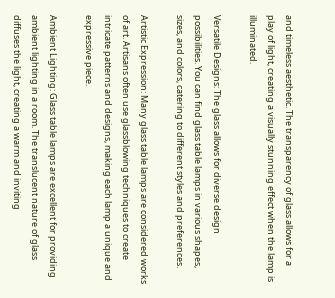and timeless aesthetic. The transparency of glass allows for a play of light, creating a visually stunning effect when the lamp is illuminated.

Versatile Designs: The glass allows for diverse design possibilities. You can find glass table lamps in various shapes, sizes, and colors, catering to different styles and preferences.

Artistic Expression: Many glass table lamps are considered works of art. Artisans often use glassblowing techniques to create intricate patterns and designs, making each lamp a unique and expressive piece.

Ambient Lighting: Glass table lamps are excellent for providing ambient lighting in a room. The translucent nature of glass diffuses the light, creating a warm and inviting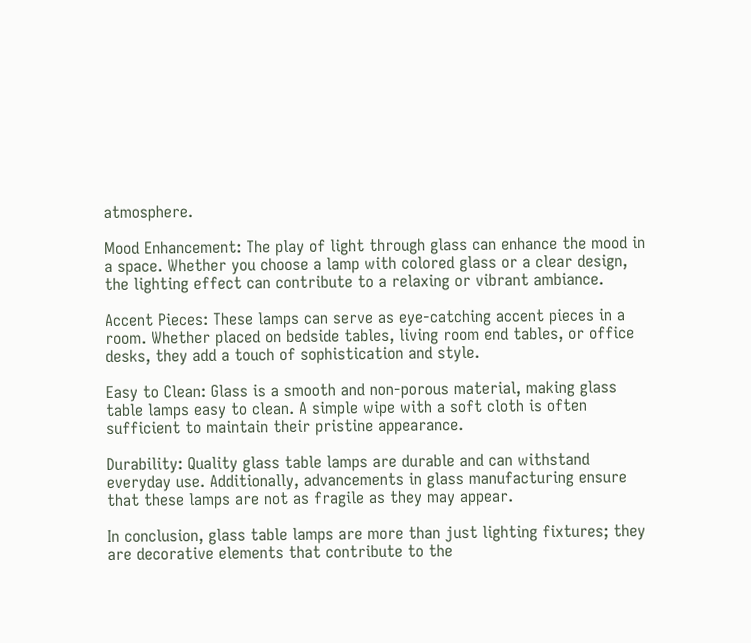atmosphere.

Mood Enhancement: The play of light through glass can enhance the mood in a space. Whether you choose a lamp with colored glass or a clear design, the lighting effect can contribute to a relaxing or vibrant ambiance.

Accent Pieces: These lamps can serve as eye-catching accent pieces in a room. Whether placed on bedside tables, living room end tables, or office desks, they add a touch of sophistication and style.

Easy to Clean: Glass is a smooth and non-porous material, making glass table lamps easy to clean. A simple wipe with a soft cloth is often sufficient to maintain their pristine appearance.

Durability: Quality glass table lamps are durable and can withstand everyday use. Additionally, advancements in glass manufacturing ensure that these lamps are not as fragile as they may appear.

In conclusion, glass table lamps are more than just lighting fixtures; they are decorative elements that contribute to the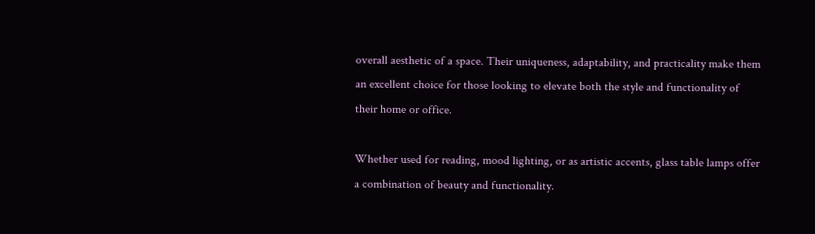overall aesthetic of a space. Their uniqueness, adaptability, and practicality make them an excellent choice for those looking to elevate both the style and functionality of their home or office.

Whether used for reading, mood lighting, or as artistic accents, glass table lamps offer a combination of beauty and functionality.